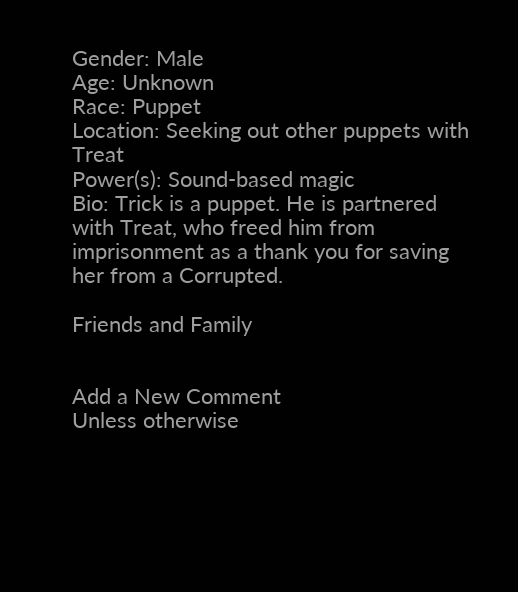Gender: Male
Age: Unknown
Race: Puppet
Location: Seeking out other puppets with Treat
Power(s): Sound-based magic
Bio: Trick is a puppet. He is partnered with Treat, who freed him from imprisonment as a thank you for saving her from a Corrupted.

Friends and Family


Add a New Comment
Unless otherwise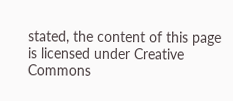stated, the content of this page is licensed under Creative Commons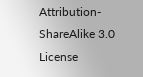Attribution-ShareAlike 3.0 License